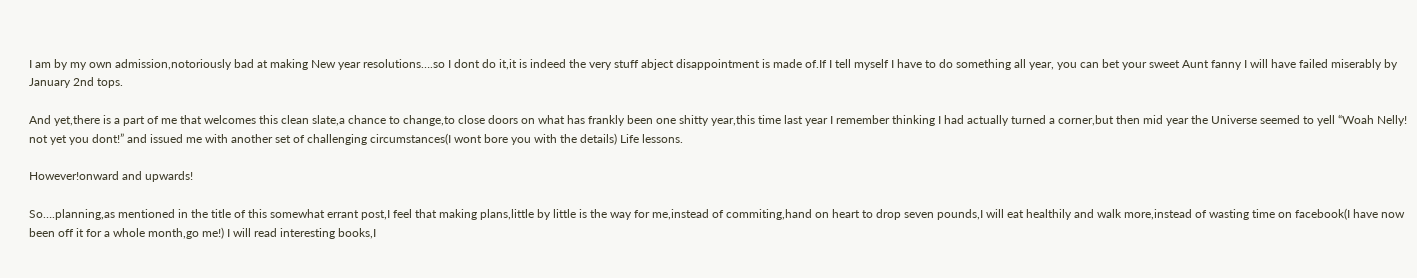I am by my own admission,notoriously bad at making New year resolutions….so I dont do it,it is indeed the very stuff abject disappointment is made of.If I tell myself I have to do something all year, you can bet your sweet Aunt fanny I will have failed miserably by January 2nd tops.

And yet,there is a part of me that welcomes this clean slate,a chance to change,to close doors on what has frankly been one shitty year,this time last year I remember thinking I had actually turned a corner,but then mid year the Universe seemed to yell “Woah Nelly! not yet you dont!” and issued me with another set of challenging circumstances(I wont bore you with the details) Life lessons.

However!onward and upwards!

So….planning,as mentioned in the title of this somewhat errant post,I feel that making plans,little by little is the way for me,instead of commiting,hand on heart to drop seven pounds,I will eat healthily and walk more,instead of wasting time on facebook(I have now been off it for a whole month,go me!) I will read interesting books,I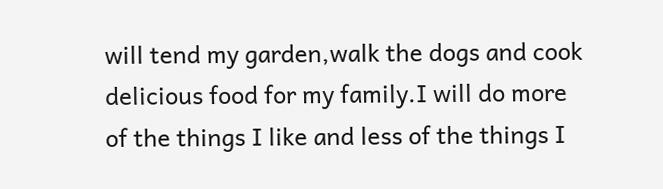will tend my garden,walk the dogs and cook delicious food for my family.I will do more of the things I like and less of the things I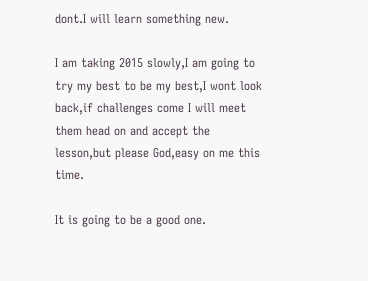dont.I will learn something new.

I am taking 2015 slowly,I am going to try my best to be my best,I wont look back,if challenges come I will meet them head on and accept the lesson,but please God,easy on me this time.

It is going to be a good one.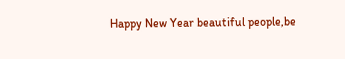Happy New Year beautiful people,be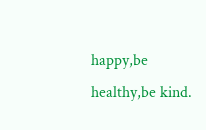happy,be healthy,be kind.